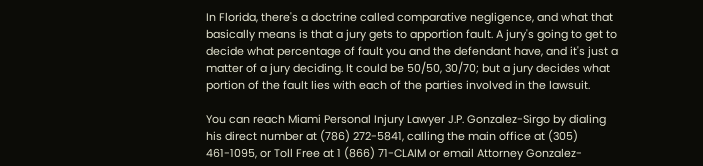In Florida, there's a doctrine called comparative negligence, and what that basically means is that a jury gets to apportion fault. A jury's going to get to decide what percentage of fault you and the defendant have, and it's just a matter of a jury deciding. It could be 50/50, 30/70; but a jury decides what portion of the fault lies with each of the parties involved in the lawsuit.

You can reach Miami Personal Injury Lawyer J.P. Gonzalez-Sirgo by dialing his direct number at (786) 272-5841, calling the main office at (305) 461-1095, or Toll Free at 1 (866) 71-CLAIM or email Attorney Gonzalez-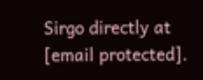Sirgo directly at [email protected].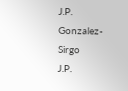J.P. Gonzalez-Sirgo
J.P.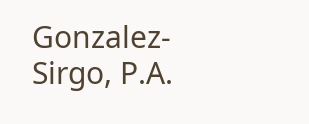Gonzalez-Sirgo, P.A.